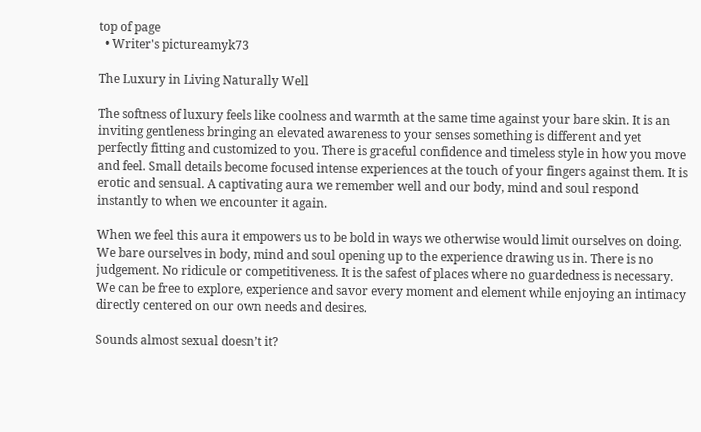top of page
  • Writer's pictureamyk73

The Luxury in Living Naturally Well

The softness of luxury feels like coolness and warmth at the same time against your bare skin. It is an inviting gentleness bringing an elevated awareness to your senses something is different and yet perfectly fitting and customized to you. There is graceful confidence and timeless style in how you move and feel. Small details become focused intense experiences at the touch of your fingers against them. It is erotic and sensual. A captivating aura we remember well and our body, mind and soul respond instantly to when we encounter it again.

When we feel this aura it empowers us to be bold in ways we otherwise would limit ourselves on doing. We bare ourselves in body, mind and soul opening up to the experience drawing us in. There is no judgement. No ridicule or competitiveness. It is the safest of places where no guardedness is necessary. We can be free to explore, experience and savor every moment and element while enjoying an intimacy directly centered on our own needs and desires.

Sounds almost sexual doesn’t it?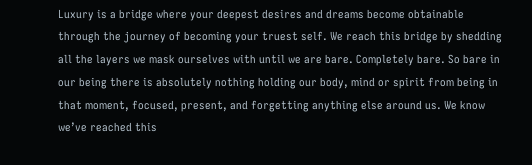Luxury is a bridge where your deepest desires and dreams become obtainable through the journey of becoming your truest self. We reach this bridge by shedding all the layers we mask ourselves with until we are bare. Completely bare. So bare in our being there is absolutely nothing holding our body, mind or spirit from being in that moment, focused, present, and forgetting anything else around us. We know we’ve reached this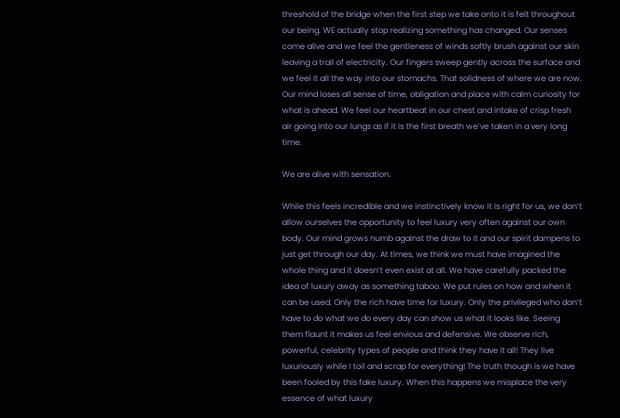threshold of the bridge when the first step we take onto it is felt throughout our being. WE actually stop realizing something has changed. Our senses come alive and we feel the gentleness of winds softly brush against our skin leaving a trail of electricity. Our fingers sweep gently across the surface and we feel it all the way into our stomachs. That solidness of where we are now. Our mind loses all sense of time, obligation and place with calm curiosity for what is ahead. We feel our heartbeat in our chest and intake of crisp fresh air going into our lungs as if it is the first breath we’ve taken in a very long time.

We are alive with sensation.

While this feels incredible and we instinctively know it is right for us, we don’t allow ourselves the opportunity to feel luxury very often against our own body. Our mind grows numb against the draw to it and our spirit dampens to just get through our day. At times, we think we must have imagined the whole thing and it doesn’t even exist at all. We have carefully packed the idea of luxury away as something taboo. We put rules on how and when it can be used. Only the rich have time for luxury. Only the privileged who don’t have to do what we do every day can show us what it looks like. Seeing them flaunt it makes us feel envious and defensive. We observe rich, powerful, celebrity types of people and think they have it all! They live luxuriously while I toil and scrap for everything! The truth though is we have been fooled by this fake luxury. When this happens we misplace the very essence of what luxury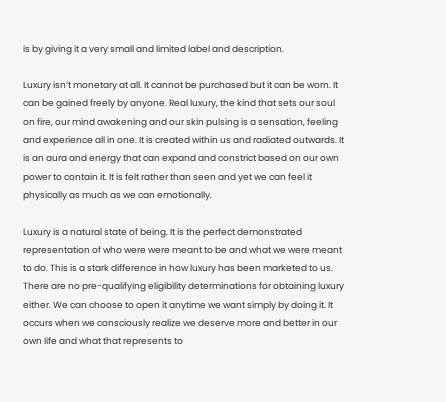is by giving it a very small and limited label and description.

Luxury isn’t monetary at all. It cannot be purchased but it can be worn. It can be gained freely by anyone. Real luxury, the kind that sets our soul on fire, our mind awakening and our skin pulsing is a sensation, feeling and experience all in one. It is created within us and radiated outwards. It is an aura and energy that can expand and constrict based on our own power to contain it. It is felt rather than seen and yet we can feel it physically as much as we can emotionally.

Luxury is a natural state of being. It is the perfect demonstrated representation of who were were meant to be and what we were meant to do. This is a stark difference in how luxury has been marketed to us. There are no pre-qualifying eligibility determinations for obtaining luxury either. We can choose to open it anytime we want simply by doing it. It occurs when we consciously realize we deserve more and better in our own life and what that represents to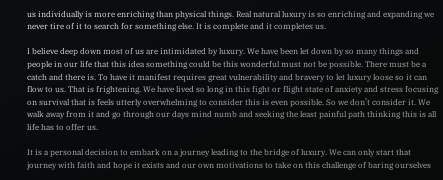us individually is more enriching than physical things. Real natural luxury is so enriching and expanding we never tire of it to search for something else. It is complete and it completes us.

I believe deep down most of us are intimidated by luxury. We have been let down by so many things and people in our life that this idea something could be this wonderful must not be possible. There must be a catch and there is. To have it manifest requires great vulnerability and bravery to let luxury loose so it can flow to us. That is frightening. We have lived so long in this fight or flight state of anxiety and stress focusing on survival that is feels utterly overwhelming to consider this is even possible. So we don’t consider it. We walk away from it and go through our days mind numb and seeking the least painful path thinking this is all life has to offer us.

It is a personal decision to embark on a journey leading to the bridge of luxury. We can only start that journey with faith and hope it exists and our own motivations to take on this challenge of baring ourselves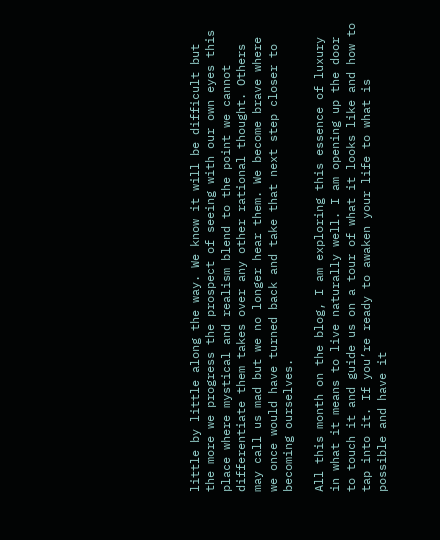little by little along the way. We know it will be difficult but the more we progress the prospect of seeing with our own eyes this place where mystical and realism blend to the point we cannot differentiate them takes over any other rational thought. Others may call us mad but we no longer hear them. We become brave where we once would have turned back and take that next step closer to becoming ourselves.

All this month on the blog, I am exploring this essence of luxury in what it means to live naturally well. I am opening up the door to touch it and guide us on a tour of what it looks like and how to tap into it. If you’re ready to awaken your life to what is possible and have it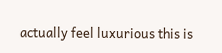actually feel luxurious this is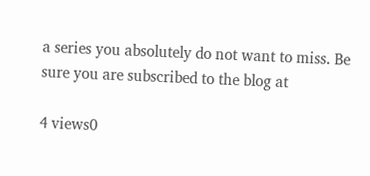a series you absolutely do not want to miss. Be sure you are subscribed to the blog at

4 views0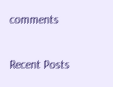comments

Recent Posts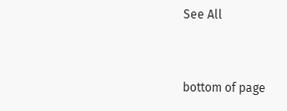See All


bottom of page